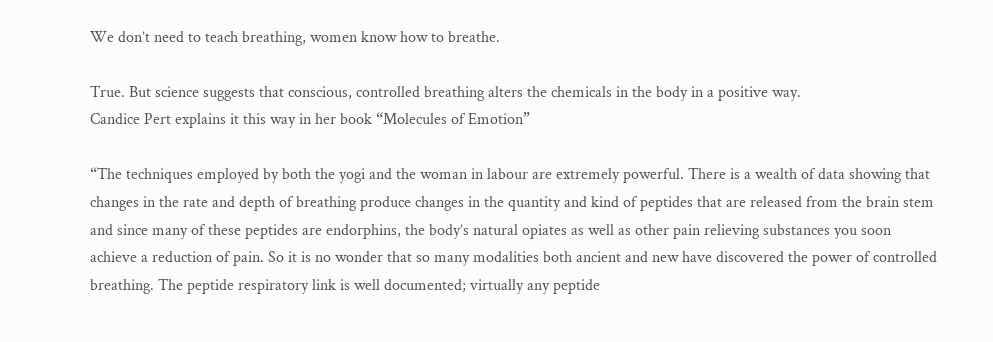We don’t need to teach breathing, women know how to breathe.

True. But science suggests that conscious, controlled breathing alters the chemicals in the body in a positive way.
Candice Pert explains it this way in her book “Molecules of Emotion”

“The techniques employed by both the yogi and the woman in labour are extremely powerful. There is a wealth of data showing that changes in the rate and depth of breathing produce changes in the quantity and kind of peptides that are released from the brain stem and since many of these peptides are endorphins, the body’s natural opiates as well as other pain relieving substances you soon achieve a reduction of pain. So it is no wonder that so many modalities both ancient and new have discovered the power of controlled breathing. The peptide respiratory link is well documented; virtually any peptide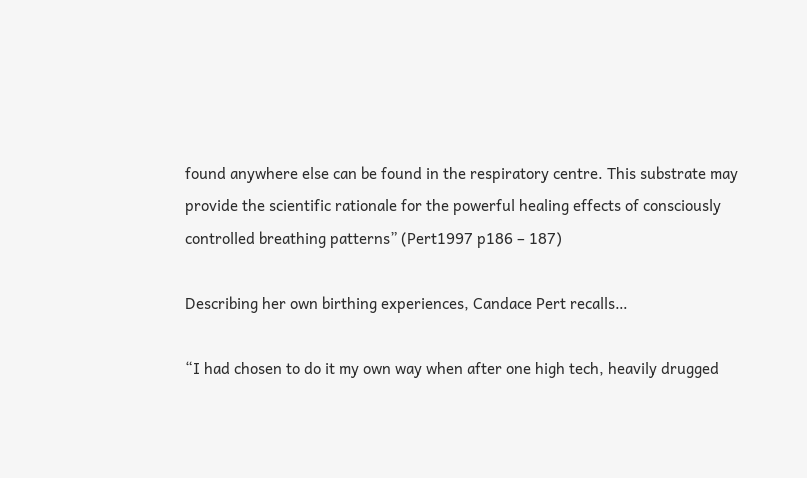found anywhere else can be found in the respiratory centre. This substrate may provide the scientific rationale for the powerful healing effects of consciously controlled breathing patterns” (Pert1997 p186 – 187)

Describing her own birthing experiences, Candace Pert recalls…

“I had chosen to do it my own way when after one high tech, heavily drugged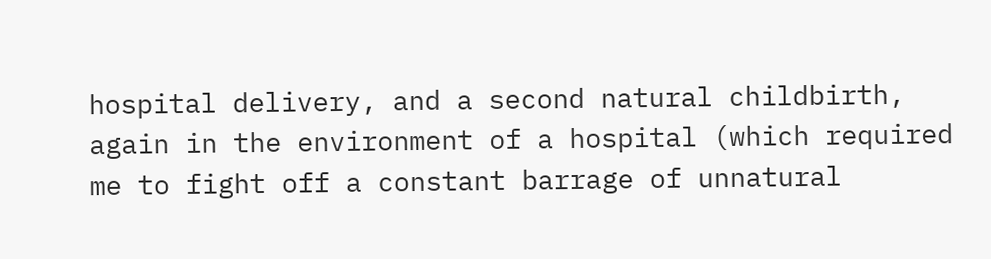hospital delivery, and a second natural childbirth, again in the environment of a hospital (which required me to fight off a constant barrage of unnatural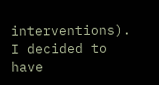interventions). I decided to have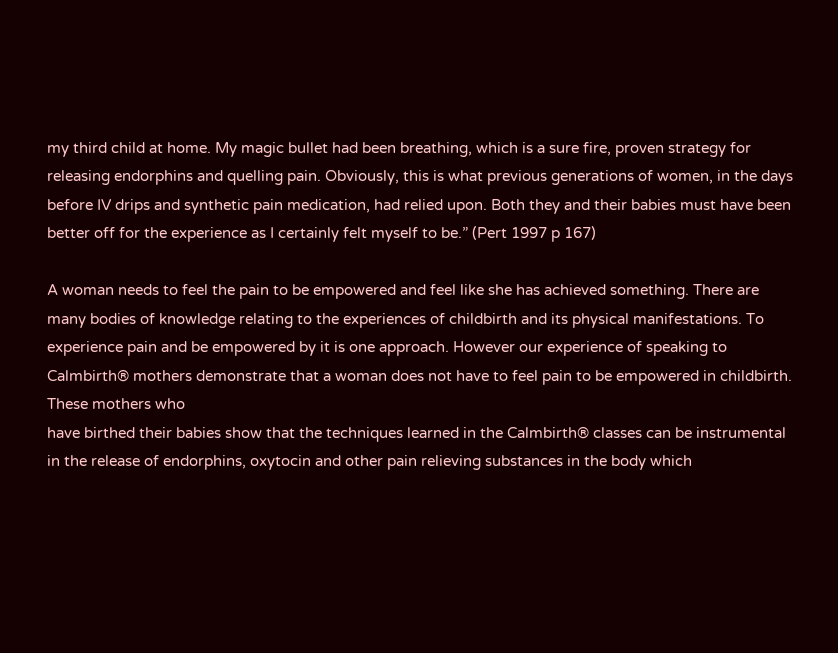my third child at home. My magic bullet had been breathing, which is a sure fire, proven strategy for releasing endorphins and quelling pain. Obviously, this is what previous generations of women, in the days before IV drips and synthetic pain medication, had relied upon. Both they and their babies must have been better off for the experience as I certainly felt myself to be.” (Pert 1997 p 167)

A woman needs to feel the pain to be empowered and feel like she has achieved something. There are many bodies of knowledge relating to the experiences of childbirth and its physical manifestations. To experience pain and be empowered by it is one approach. However our experience of speaking to Calmbirth® mothers demonstrate that a woman does not have to feel pain to be empowered in childbirth. These mothers who
have birthed their babies show that the techniques learned in the Calmbirth® classes can be instrumental in the release of endorphins, oxytocin and other pain relieving substances in the body which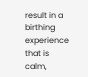result in a birthing experience that is calm,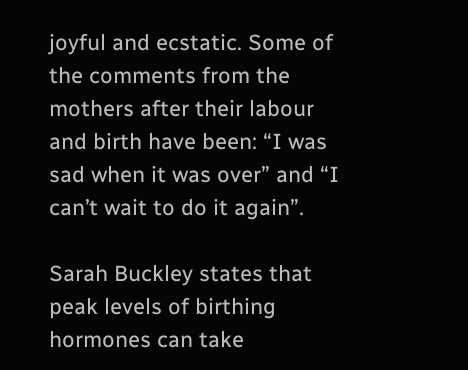joyful and ecstatic. Some of the comments from the mothers after their labour and birth have been: “I was sad when it was over” and “I can’t wait to do it again”.

Sarah Buckley states that peak levels of birthing hormones can take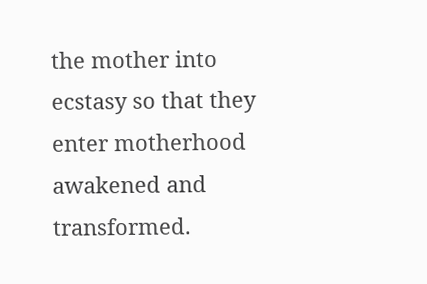the mother into ecstasy so that they enter motherhood awakened and transformed.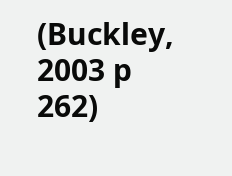(Buckley, 2003 p 262)